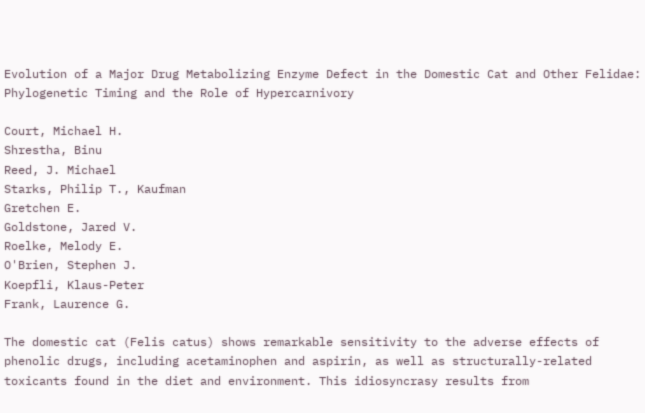Evolution of a Major Drug Metabolizing Enzyme Defect in the Domestic Cat and Other Felidae: Phylogenetic Timing and the Role of Hypercarnivory

Court, Michael H.
Shrestha, Binu
Reed, J. Michael
Starks, Philip T., Kaufman
Gretchen E.
Goldstone, Jared V.
Roelke, Melody E.
O'Brien, Stephen J.
Koepfli, Klaus-Peter
Frank, Laurence G.

The domestic cat (Felis catus) shows remarkable sensitivity to the adverse effects of phenolic drugs, including acetaminophen and aspirin, as well as structurally-related toxicants found in the diet and environment. This idiosyncrasy results from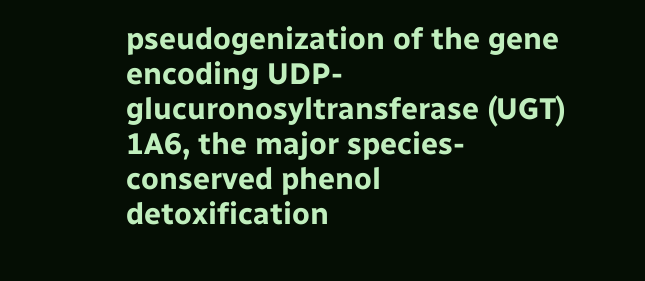pseudogenization of the gene encoding UDP-glucuronosyltransferase (UGT) 1A6, the major species-conserved phenol detoxification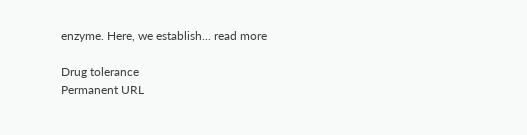enzyme. Here, we establish... read more

Drug tolerance
Permanent URL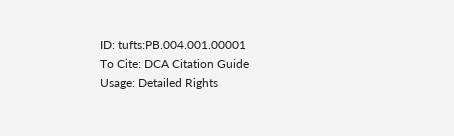ID: tufts:PB.004.001.00001
To Cite: DCA Citation Guide
Usage: Detailed Rights